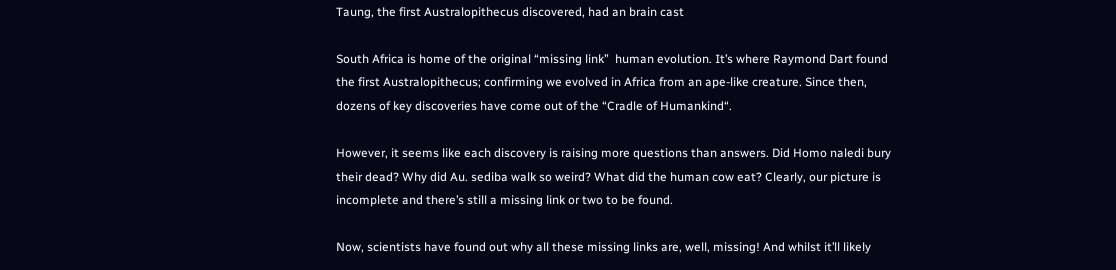Taung, the first Australopithecus discovered, had an brain cast

South Africa is home of the original “missing link”  human evolution. It’s where Raymond Dart found the first Australopithecus; confirming we evolved in Africa from an ape-like creature. Since then, dozens of key discoveries have come out of the “Cradle of Humankind“.

However, it seems like each discovery is raising more questions than answers. Did Homo naledi bury their dead? Why did Au. sediba walk so weird? What did the human cow eat? Clearly, our picture is incomplete and there’s still a missing link or two to be found.

Now, scientists have found out why all these missing links are, well, missing! And whilst it’ll likely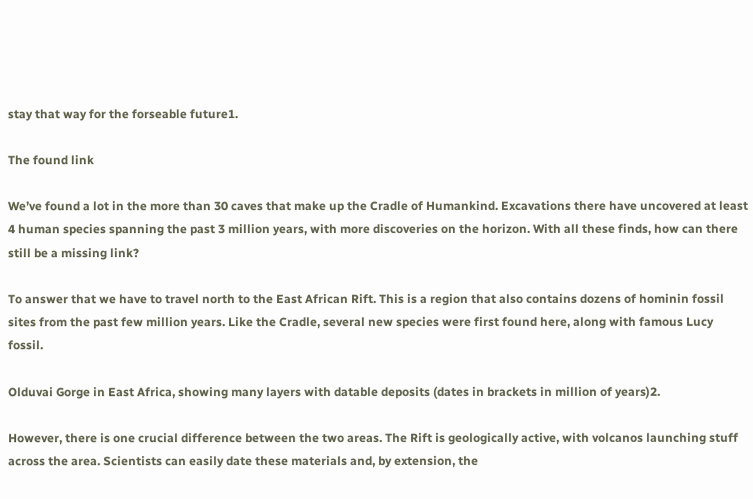stay that way for the forseable future1.

The found link

We’ve found a lot in the more than 30 caves that make up the Cradle of Humankind. Excavations there have uncovered at least 4 human species spanning the past 3 million years, with more discoveries on the horizon. With all these finds, how can there still be a missing link?

To answer that we have to travel north to the East African Rift. This is a region that also contains dozens of hominin fossil sites from the past few million years. Like the Cradle, several new species were first found here, along with famous Lucy fossil.

Olduvai Gorge in East Africa, showing many layers with datable deposits (dates in brackets in million of years)2.

However, there is one crucial difference between the two areas. The Rift is geologically active, with volcanos launching stuff across the area. Scientists can easily date these materials and, by extension, the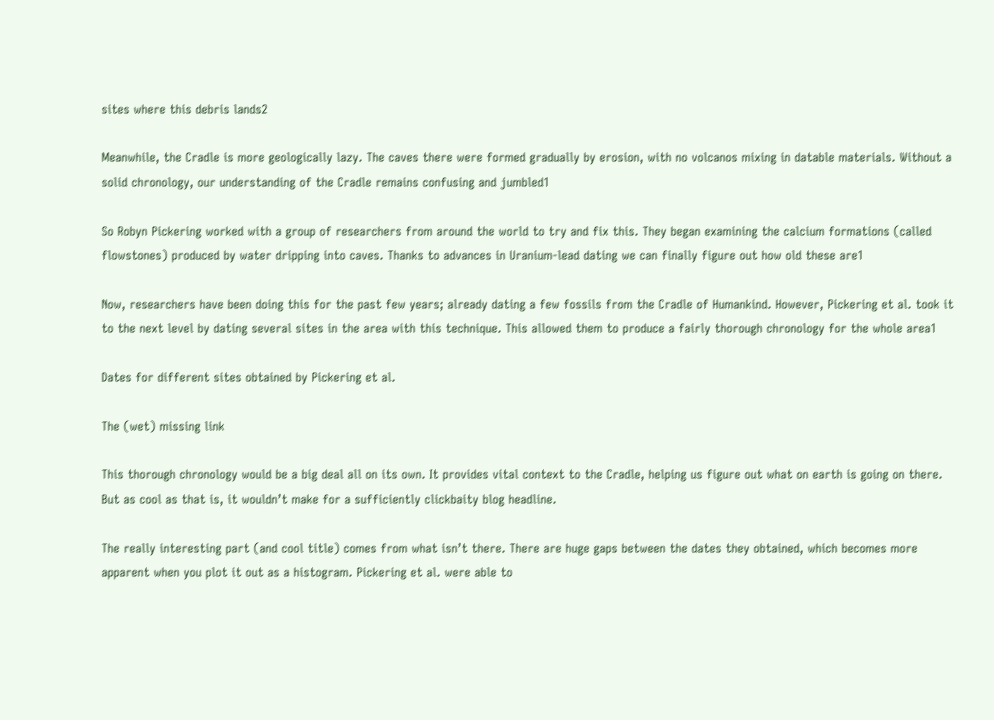sites where this debris lands2

Meanwhile, the Cradle is more geologically lazy. The caves there were formed gradually by erosion, with no volcanos mixing in datable materials. Without a solid chronology, our understanding of the Cradle remains confusing and jumbled1

So Robyn Pickering worked with a group of researchers from around the world to try and fix this. They began examining the calcium formations (called flowstones) produced by water dripping into caves. Thanks to advances in Uranium-lead dating we can finally figure out how old these are1

Now, researchers have been doing this for the past few years; already dating a few fossils from the Cradle of Humankind. However, Pickering et al. took it to the next level by dating several sites in the area with this technique. This allowed them to produce a fairly thorough chronology for the whole area1

Dates for different sites obtained by Pickering et al.

The (wet) missing link

This thorough chronology would be a big deal all on its own. It provides vital context to the Cradle, helping us figure out what on earth is going on there. But as cool as that is, it wouldn’t make for a sufficiently clickbaity blog headline.

The really interesting part (and cool title) comes from what isn’t there. There are huge gaps between the dates they obtained, which becomes more apparent when you plot it out as a histogram. Pickering et al. were able to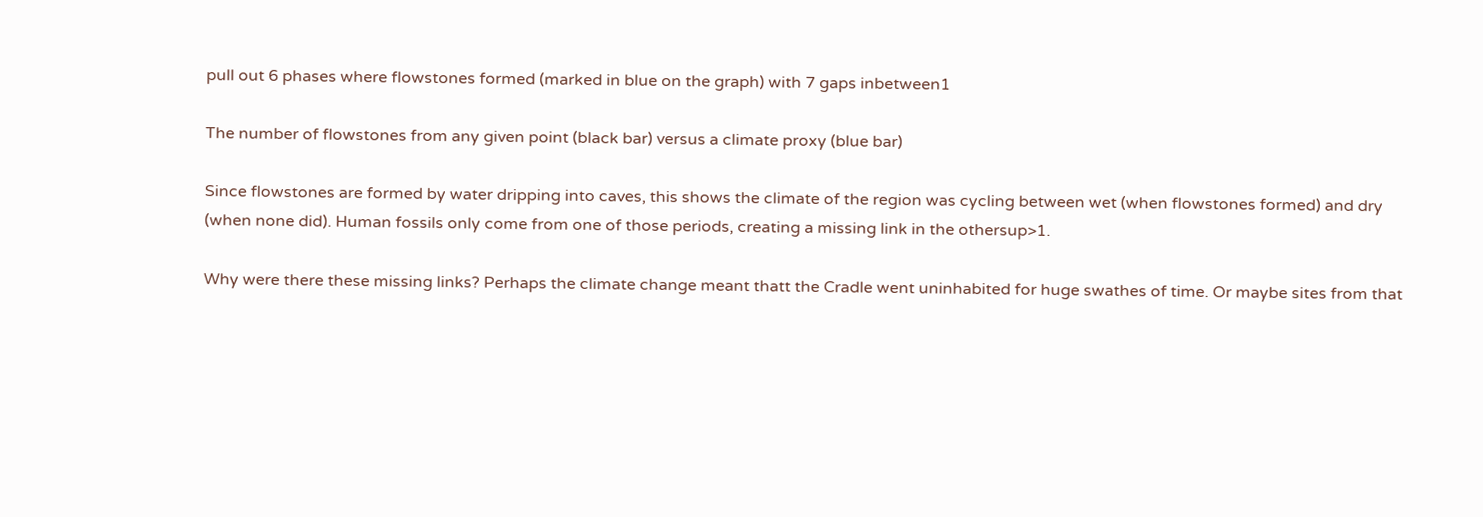pull out 6 phases where flowstones formed (marked in blue on the graph) with 7 gaps inbetween1

The number of flowstones from any given point (black bar) versus a climate proxy (blue bar)

Since flowstones are formed by water dripping into caves, this shows the climate of the region was cycling between wet (when flowstones formed) and dry (when none did). Human fossils only come from one of those periods, creating a missing link in the othersup>1.

Why were there these missing links? Perhaps the climate change meant thatt the Cradle went uninhabited for huge swathes of time. Or maybe sites from that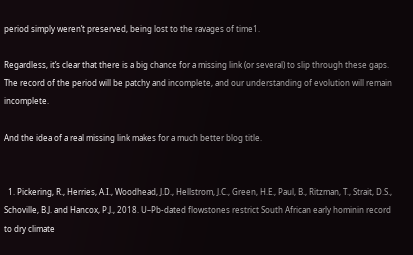period simply weren’t preserved, being lost to the ravages of time1.

Regardless, it’s clear that there is a big chance for a missing link (or several) to slip through these gaps. The record of the period will be patchy and incomplete, and our understanding of evolution will remain incomplete.

And the idea of a real missing link makes for a much better blog title.


  1. Pickering, R., Herries, A.I., Woodhead, J.D., Hellstrom, J.C., Green, H.E., Paul, B., Ritzman, T., Strait, D.S., Schoville, B.J. and Hancox, P.J., 2018. U–Pb-dated flowstones restrict South African early hominin record to dry climate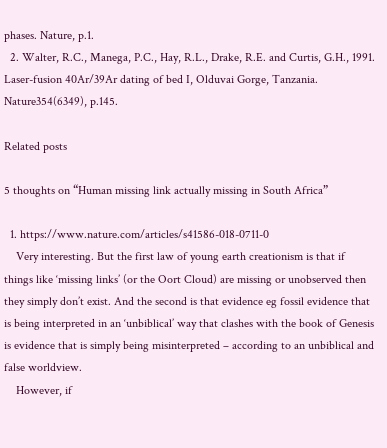phases. Nature, p.1.
  2. Walter, R.C., Manega, P.C., Hay, R.L., Drake, R.E. and Curtis, G.H., 1991. Laser-fusion 40Ar/39Ar dating of bed I, Olduvai Gorge, Tanzania. Nature354(6349), p.145.

Related posts

5 thoughts on “Human missing link actually missing in South Africa”

  1. https://www.nature.com/articles/s41586-018-0711-0
    Very interesting. But the first law of young earth creationism is that if things like ‘missing links’ (or the Oort Cloud) are missing or unobserved then they simply don’t exist. And the second is that evidence eg fossil evidence that is being interpreted in an ‘unbiblical’ way that clashes with the book of Genesis is evidence that is simply being misinterpreted – according to an unbiblical and false worldview.
    However, if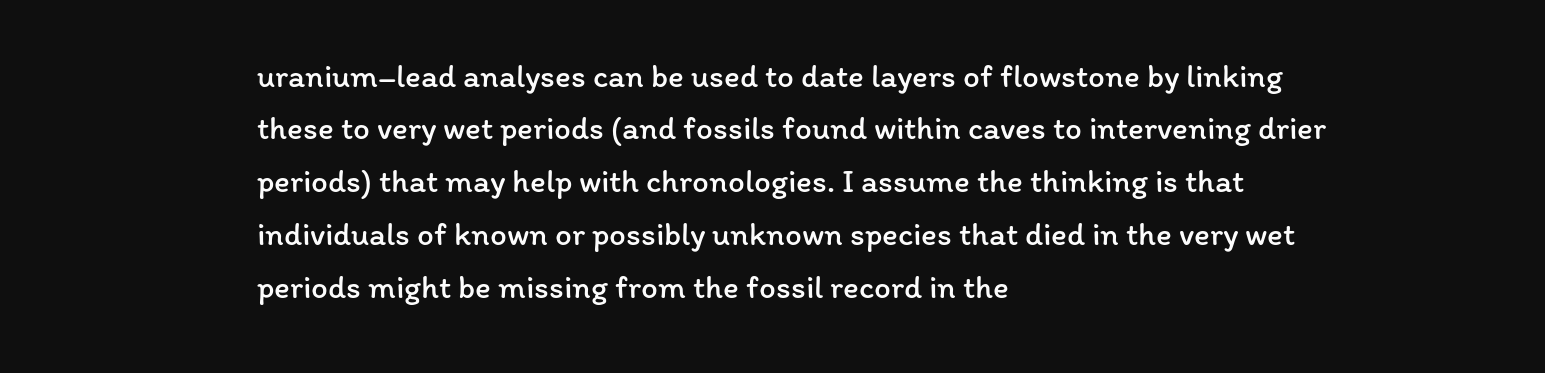uranium–lead analyses can be used to date layers of flowstone by linking these to very wet periods (and fossils found within caves to intervening drier periods) that may help with chronologies. I assume the thinking is that individuals of known or possibly unknown species that died in the very wet periods might be missing from the fossil record in the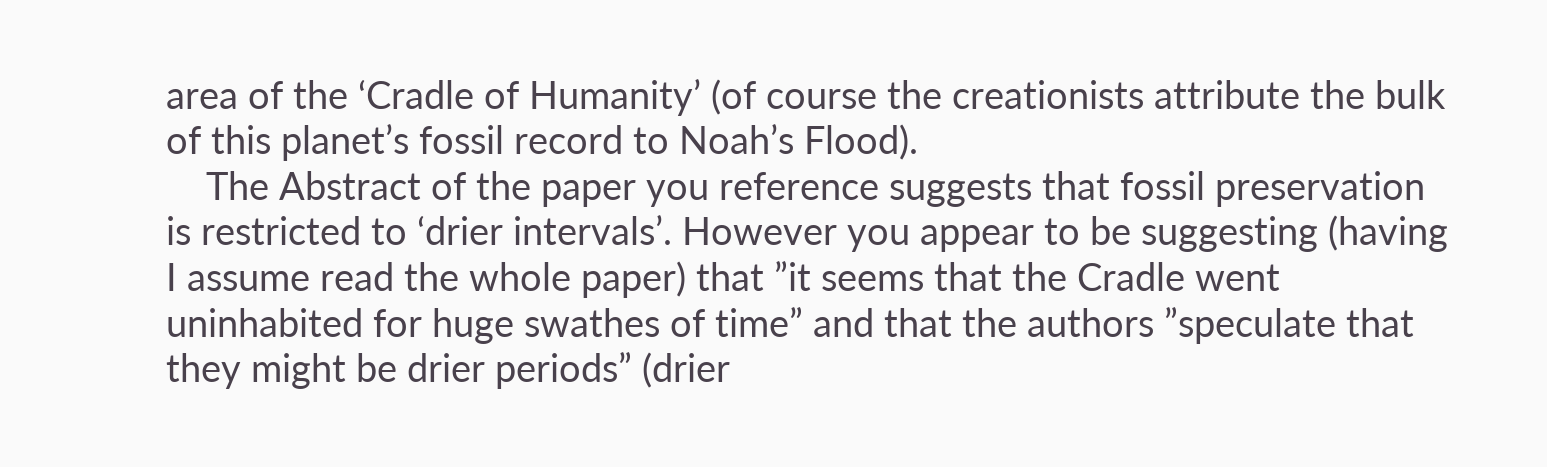area of the ‘Cradle of Humanity’ (of course the creationists attribute the bulk of this planet’s fossil record to Noah’s Flood).
    The Abstract of the paper you reference suggests that fossil preservation is restricted to ‘drier intervals’. However you appear to be suggesting (having I assume read the whole paper) that ”it seems that the Cradle went uninhabited for huge swathes of time” and that the authors ”speculate that they might be drier periods” (drier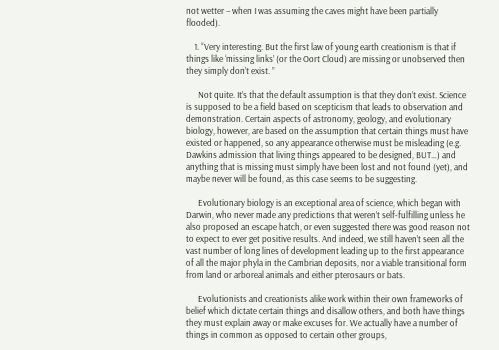not wetter – when I was assuming the caves might have been partially flooded).

    1. “Very interesting. But the first law of young earth creationism is that if things like ‘missing links’ (or the Oort Cloud) are missing or unobserved then they simply don’t exist. ”

      Not quite. It’s that the default assumption is that they don’t exist. Science is supposed to be a field based on scepticism that leads to observation and demonstration. Certain aspects of astronomy, geology, and evolutionary biology, however, are based on the assumption that certain things must have existed or happened, so any appearance otherwise must be misleading (e.g. Dawkins admission that living things appeared to be designed, BUT…) and anything that is missing must simply have been lost and not found (yet), and maybe never will be found, as this case seems to be suggesting.

      Evolutionary biology is an exceptional area of science, which began with Darwin, who never made any predictions that weren’t self-fulfilling unless he also proposed an escape hatch, or even suggested there was good reason not to expect to ever get positive results. And indeed, we still haven’t seen all the vast number of long lines of development leading up to the first appearance of all the major phyla in the Cambrian deposits, nor a viable transitional form from land or arboreal animals and either pterosaurs or bats.

      Evolutionists and creationists alike work within their own frameworks of belief which dictate certain things and disallow others, and both have things they must explain away or make excuses for. We actually have a number of things in common as opposed to certain other groups,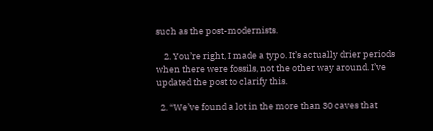such as the post-modernists.

    2. You’re right, I made a typo. It’s actually drier periods when there were fossils, not the other way around. I’ve updated the post to clarify this.

  2. “We’ve found a lot in the more than 30 caves that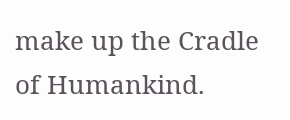make up the Cradle of Humankind.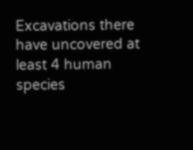Excavations there have uncovered at least 4 human species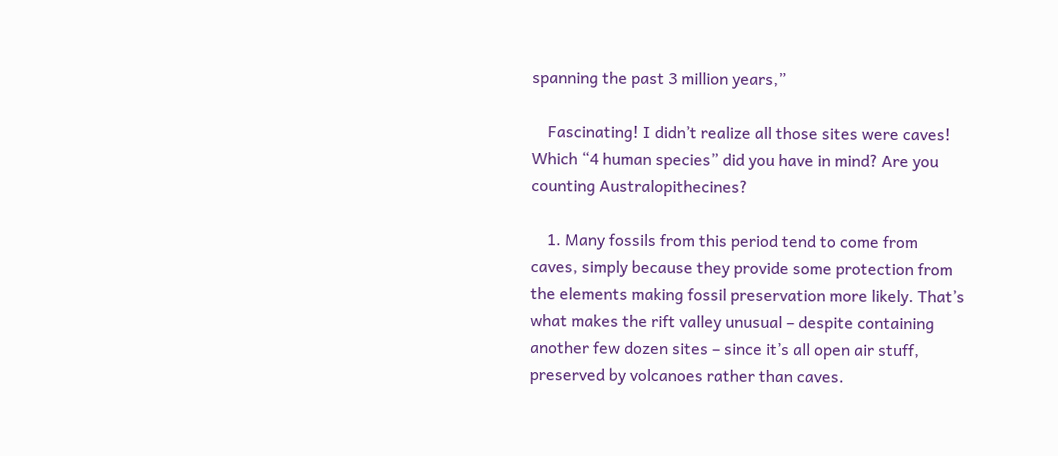spanning the past 3 million years,”

    Fascinating! I didn’t realize all those sites were caves! Which “4 human species” did you have in mind? Are you counting Australopithecines?

    1. Many fossils from this period tend to come from caves, simply because they provide some protection from the elements making fossil preservation more likely. That’s what makes the rift valley unusual – despite containing another few dozen sites – since it’s all open air stuff, preserved by volcanoes rather than caves.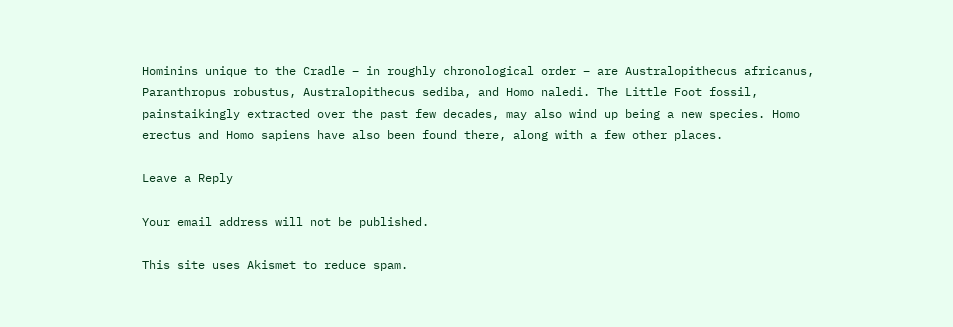Hominins unique to the Cradle – in roughly chronological order – are Australopithecus africanus, Paranthropus robustus, Australopithecus sediba, and Homo naledi. The Little Foot fossil, painstaikingly extracted over the past few decades, may also wind up being a new species. Homo erectus and Homo sapiens have also been found there, along with a few other places.

Leave a Reply

Your email address will not be published.

This site uses Akismet to reduce spam.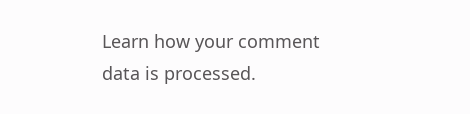Learn how your comment data is processed.